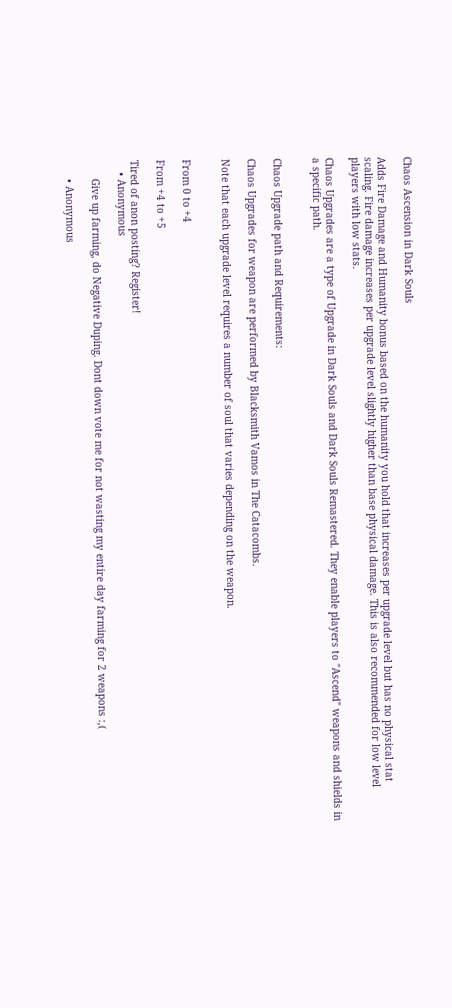Chaos Ascension in Dark Souls

Adds Fire Damage and Humanity bonus based on the humanity you hold that increases per upgrade level but has no physical stat scaling. Fire damage increases per upgrade level slightly higher than base physical damage. This is also recommended for low level players with low stats.

Chaos Upgrades are a type of Upgrade in Dark Souls and Dark Souls Remastered. They enable players to "Ascend" weapons and shields in a specific path.


Chaos Upgrade path and Requirements:

Chaos Upgrades for weapon are performed by Blacksmith Vamos in The Catacombs.

Note that each upgrade level requires a number of soul that varies depending on the weapon.


From 0 to +4

From +4 to +5

Tired of anon posting? Register!
    • Anonymous

      Give up farming, do Negative Duping. Dont down vote me for not wasting my entire day farming for 2 weapons :,(

      • Anonymous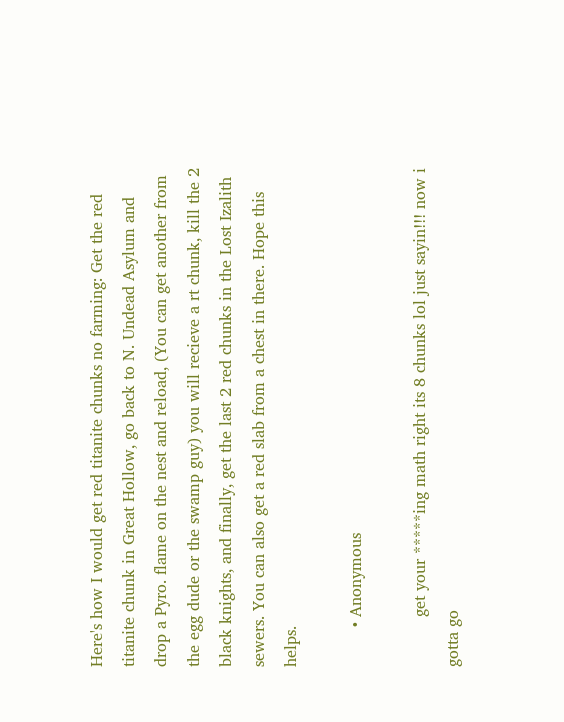Here's how I would get red titanite chunks no farming: Get the red titanite chunk in Great Hollow, go back to N. Undead Asylum and drop a Pyro. flame on the nest and reload, (You can get another from the egg dude or the swamp guy) you will recieve a rt chunk, kill the 2 black knights, and finally, get the last 2 red chunks in the Lost Izalith sewers. You can also get a red slab from a chest in there. Hope this helps.

        • Anonymous

          get your *****ing math right its 8 chunks lol just sayin!!! now i gotta go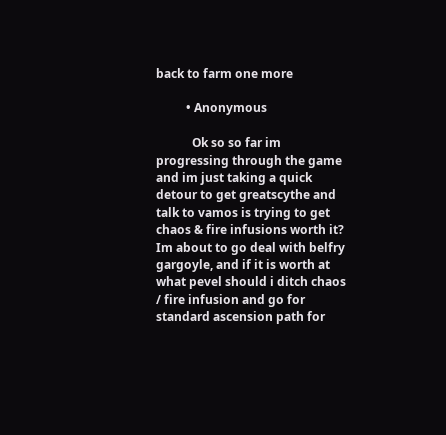back to farm one more

          • Anonymous

            Ok so so far im progressing through the game and im just taking a quick detour to get greatscythe and talk to vamos is trying to get chaos & fire infusions worth it? Im about to go deal with belfry gargoyle, and if it is worth at what pevel should i ditch chaos / fire infusion and go for standard ascension path for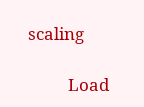scaling

          Load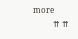more
          ⇈ ⇈